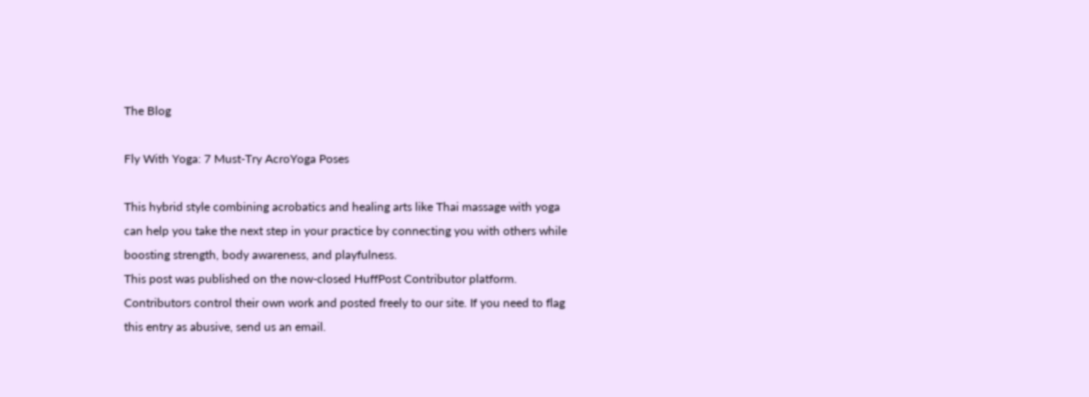The Blog

Fly With Yoga: 7 Must-Try AcroYoga Poses

This hybrid style combining acrobatics and healing arts like Thai massage with yoga can help you take the next step in your practice by connecting you with others while boosting strength, body awareness, and playfulness.
This post was published on the now-closed HuffPost Contributor platform. Contributors control their own work and posted freely to our site. If you need to flag this entry as abusive, send us an email.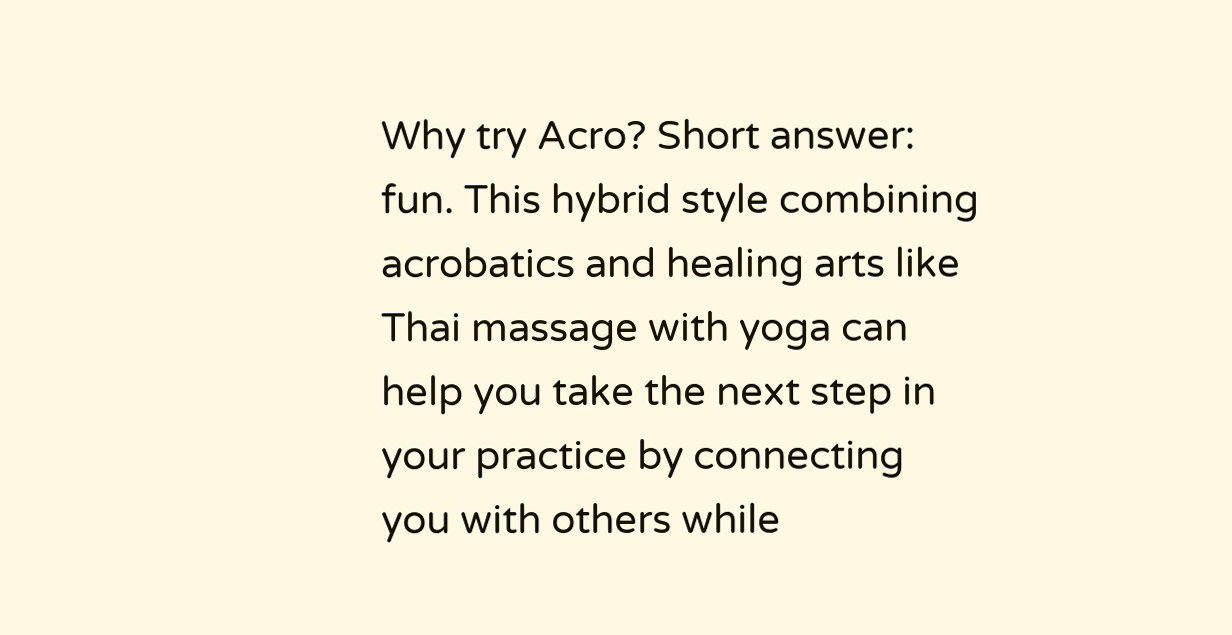Why try Acro? Short answer: fun. This hybrid style combining acrobatics and healing arts like Thai massage with yoga can help you take the next step in your practice by connecting you with others while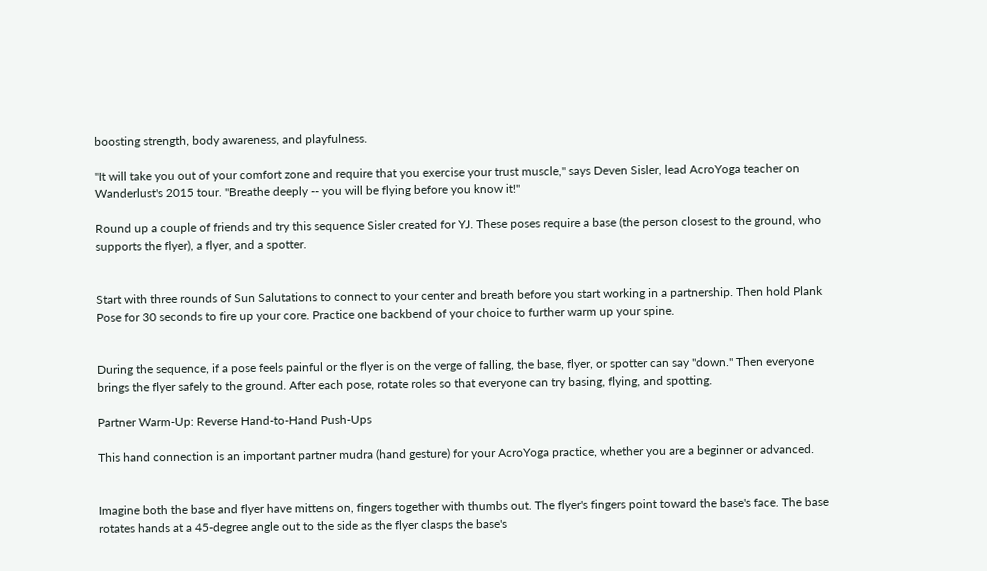boosting strength, body awareness, and playfulness.

"It will take you out of your comfort zone and require that you exercise your trust muscle," says Deven Sisler, lead AcroYoga teacher on Wanderlust's 2015 tour. "Breathe deeply -- you will be flying before you know it!"

Round up a couple of friends and try this sequence Sisler created for YJ. These poses require a base (the person closest to the ground, who supports the flyer), a flyer, and a spotter.


Start with three rounds of Sun Salutations to connect to your center and breath before you start working in a partnership. Then hold Plank Pose for 30 seconds to fire up your core. Practice one backbend of your choice to further warm up your spine.


During the sequence, if a pose feels painful or the flyer is on the verge of falling, the base, flyer, or spotter can say "down." Then everyone brings the flyer safely to the ground. After each pose, rotate roles so that everyone can try basing, flying, and spotting.

Partner Warm-Up: Reverse Hand-to-Hand Push-Ups

This hand connection is an important partner mudra (hand gesture) for your AcroYoga practice, whether you are a beginner or advanced.


Imagine both the base and flyer have mittens on, fingers together with thumbs out. The flyer's fingers point toward the base's face. The base rotates hands at a 45-degree angle out to the side as the flyer clasps the base's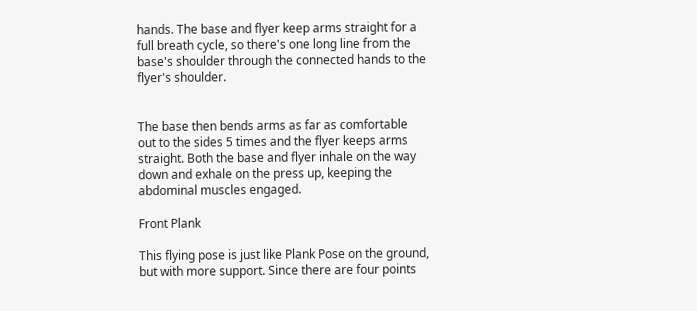hands. The base and flyer keep arms straight for a full breath cycle, so there's one long line from the base's shoulder through the connected hands to the flyer's shoulder.


The base then bends arms as far as comfortable out to the sides 5 times and the flyer keeps arms straight. Both the base and flyer inhale on the way down and exhale on the press up, keeping the abdominal muscles engaged.

Front Plank

This flying pose is just like Plank Pose on the ground, but with more support. Since there are four points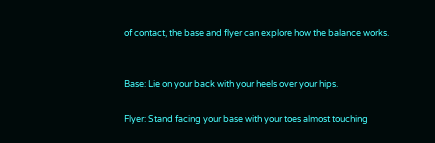of contact, the base and flyer can explore how the balance works.


Base: Lie on your back with your heels over your hips.

Flyer: Stand facing your base with your toes almost touching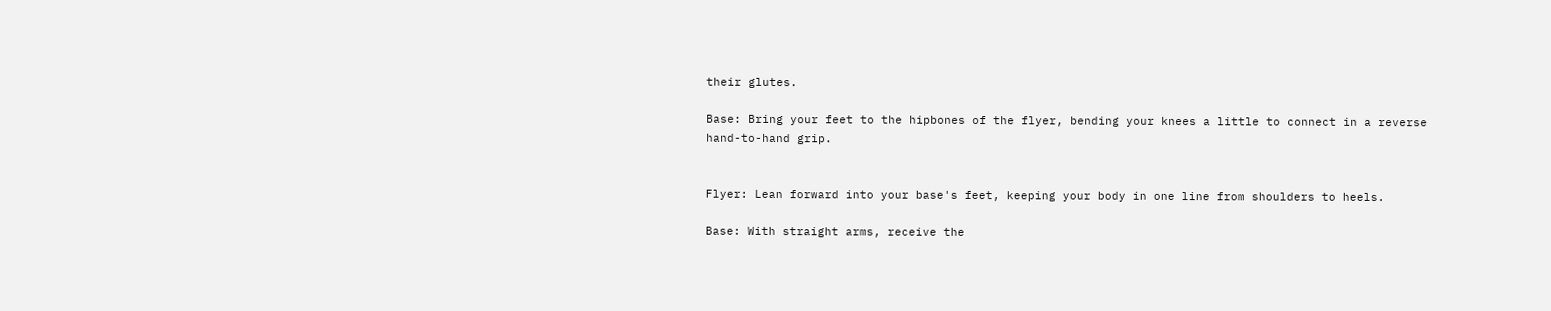their glutes.

Base: Bring your feet to the hipbones of the flyer, bending your knees a little to connect in a reverse hand-to-hand grip.


Flyer: Lean forward into your base's feet, keeping your body in one line from shoulders to heels.

Base: With straight arms, receive the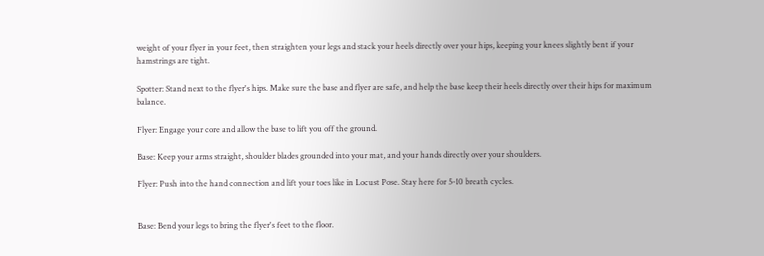weight of your flyer in your feet, then straighten your legs and stack your heels directly over your hips, keeping your knees slightly bent if your hamstrings are tight.

Spotter: Stand next to the flyer's hips. Make sure the base and flyer are safe, and help the base keep their heels directly over their hips for maximum balance.

Flyer: Engage your core and allow the base to lift you off the ground.

Base: Keep your arms straight, shoulder blades grounded into your mat, and your hands directly over your shoulders.

Flyer: Push into the hand connection and lift your toes like in Locust Pose. Stay here for 5-10 breath cycles.


Base: Bend your legs to bring the flyer's feet to the floor.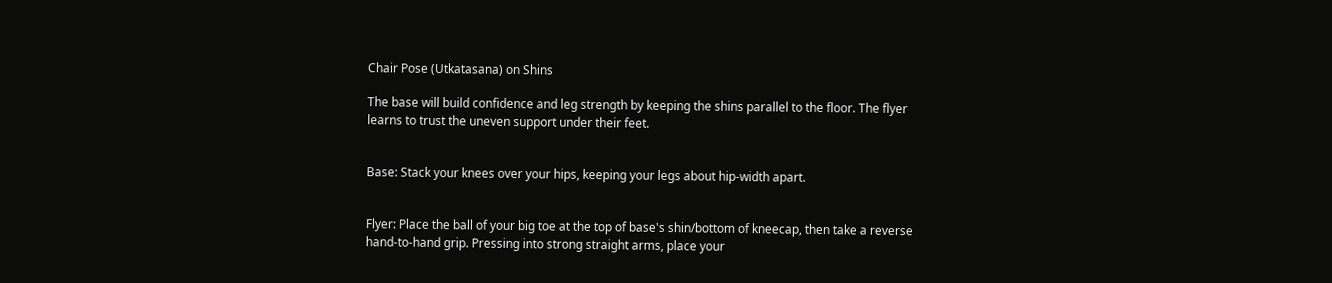Chair Pose (Utkatasana) on Shins

The base will build confidence and leg strength by keeping the shins parallel to the floor. The flyer learns to trust the uneven support under their feet.


Base: Stack your knees over your hips, keeping your legs about hip-width apart.


Flyer: Place the ball of your big toe at the top of base's shin/bottom of kneecap, then take a reverse hand-to-hand grip. Pressing into strong straight arms, place your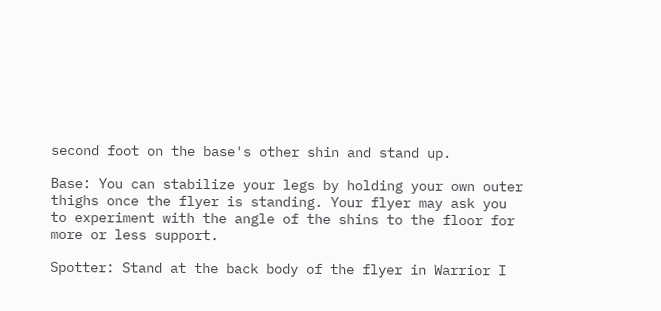second foot on the base's other shin and stand up.

Base: You can stabilize your legs by holding your own outer thighs once the flyer is standing. Your flyer may ask you to experiment with the angle of the shins to the floor for more or less support.

Spotter: Stand at the back body of the flyer in Warrior I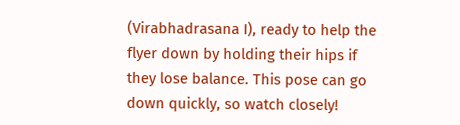(Virabhadrasana I), ready to help the flyer down by holding their hips if they lose balance. This pose can go down quickly, so watch closely!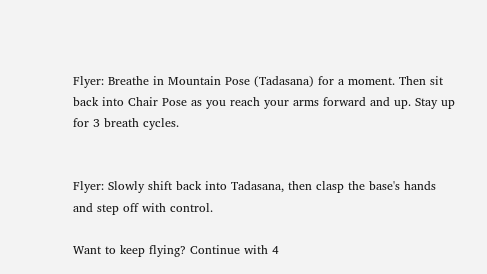Flyer: Breathe in Mountain Pose (Tadasana) for a moment. Then sit back into Chair Pose as you reach your arms forward and up. Stay up for 3 breath cycles.


Flyer: Slowly shift back into Tadasana, then clasp the base's hands and step off with control.

Want to keep flying? Continue with 4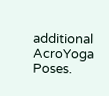additional AcroYoga Poses.